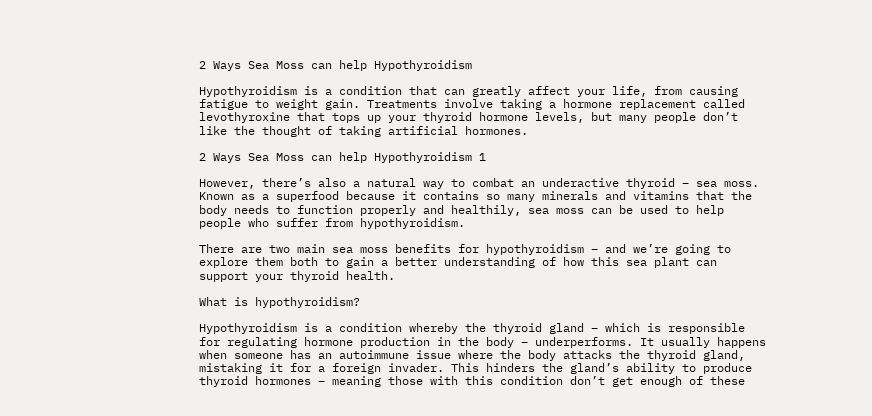2 Ways Sea Moss can help Hypothyroidism

Hypothyroidism is a condition that can greatly affect your life, from causing fatigue to weight gain. Treatments involve taking a hormone replacement called levothyroxine that tops up your thyroid hormone levels, but many people don’t like the thought of taking artificial hormones.

2 Ways Sea Moss can help Hypothyroidism 1

However, there’s also a natural way to combat an underactive thyroid – sea moss. Known as a superfood because it contains so many minerals and vitamins that the body needs to function properly and healthily, sea moss can be used to help people who suffer from hypothyroidism.

There are two main sea moss benefits for hypothyroidism – and we’re going to explore them both to gain a better understanding of how this sea plant can support your thyroid health.

What is hypothyroidism?

Hypothyroidism is a condition whereby the thyroid gland – which is responsible for regulating hormone production in the body – underperforms. It usually happens when someone has an autoimmune issue where the body attacks the thyroid gland, mistaking it for a foreign invader. This hinders the gland’s ability to produce thyroid hormones – meaning those with this condition don’t get enough of these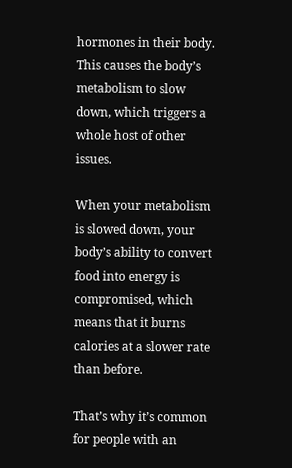hormones in their body. This causes the body’s metabolism to slow down, which triggers a whole host of other issues.

When your metabolism is slowed down, your body’s ability to convert food into energy is compromised, which means that it burns calories at a slower rate than before.

That’s why it’s common for people with an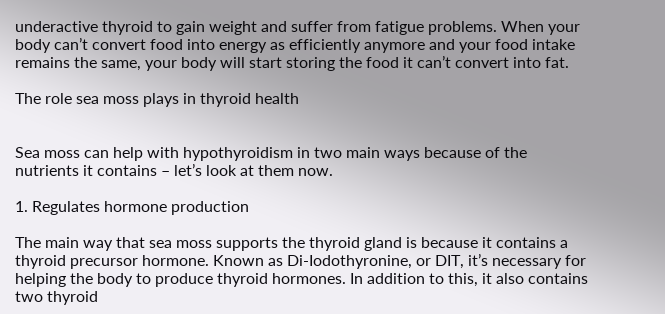underactive thyroid to gain weight and suffer from fatigue problems. When your body can’t convert food into energy as efficiently anymore and your food intake remains the same, your body will start storing the food it can’t convert into fat.

The role sea moss plays in thyroid health


Sea moss can help with hypothyroidism in two main ways because of the nutrients it contains – let’s look at them now.

1. Regulates hormone production

The main way that sea moss supports the thyroid gland is because it contains a thyroid precursor hormone. Known as Di-Iodothyronine, or DIT, it’s necessary for helping the body to produce thyroid hormones. In addition to this, it also contains two thyroid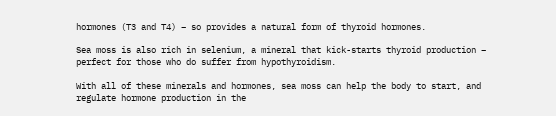hormones (T3 and T4) – so provides a natural form of thyroid hormones.

Sea moss is also rich in selenium, a mineral that kick-starts thyroid production – perfect for those who do suffer from hypothyroidism.

With all of these minerals and hormones, sea moss can help the body to start, and regulate hormone production in the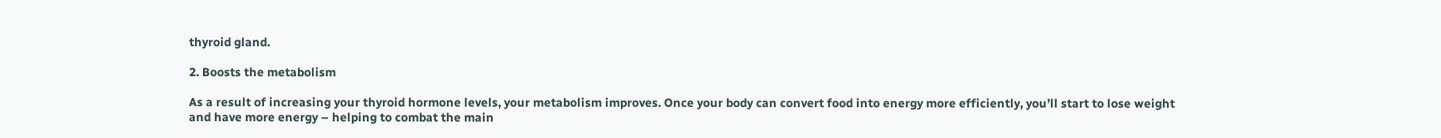thyroid gland.

2. Boosts the metabolism

As a result of increasing your thyroid hormone levels, your metabolism improves. Once your body can convert food into energy more efficiently, you’ll start to lose weight and have more energy – helping to combat the main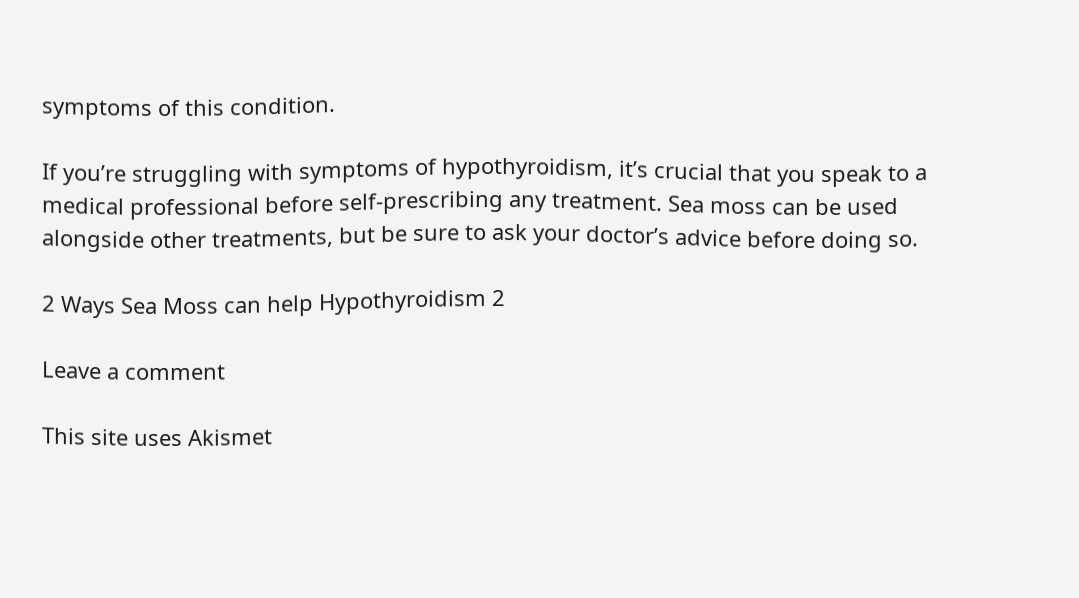symptoms of this condition.

If you’re struggling with symptoms of hypothyroidism, it’s crucial that you speak to a medical professional before self-prescribing any treatment. Sea moss can be used alongside other treatments, but be sure to ask your doctor’s advice before doing so.

2 Ways Sea Moss can help Hypothyroidism 2

Leave a comment

This site uses Akismet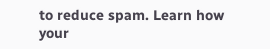to reduce spam. Learn how your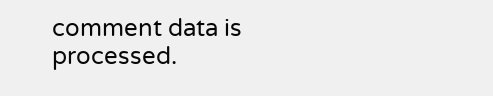comment data is processed.